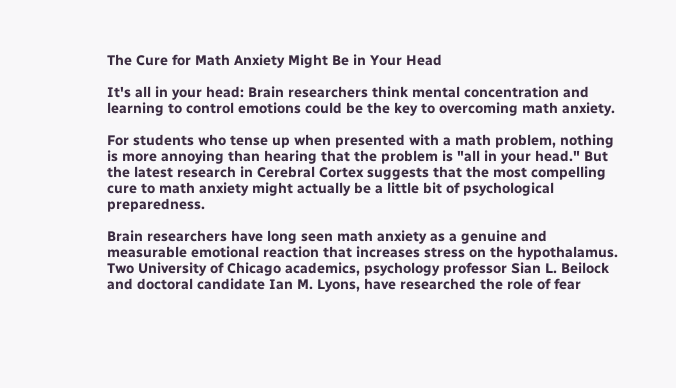The Cure for Math Anxiety Might Be in Your Head

It's all in your head: Brain researchers think mental concentration and learning to control emotions could be the key to overcoming math anxiety.

For students who tense up when presented with a math problem, nothing is more annoying than hearing that the problem is "all in your head." But the latest research in Cerebral Cortex suggests that the most compelling cure to math anxiety might actually be a little bit of psychological preparedness.

Brain researchers have long seen math anxiety as a genuine and measurable emotional reaction that increases stress on the hypothalamus. Two University of Chicago academics, psychology professor Sian L. Beilock and doctoral candidate Ian M. Lyons, have researched the role of fear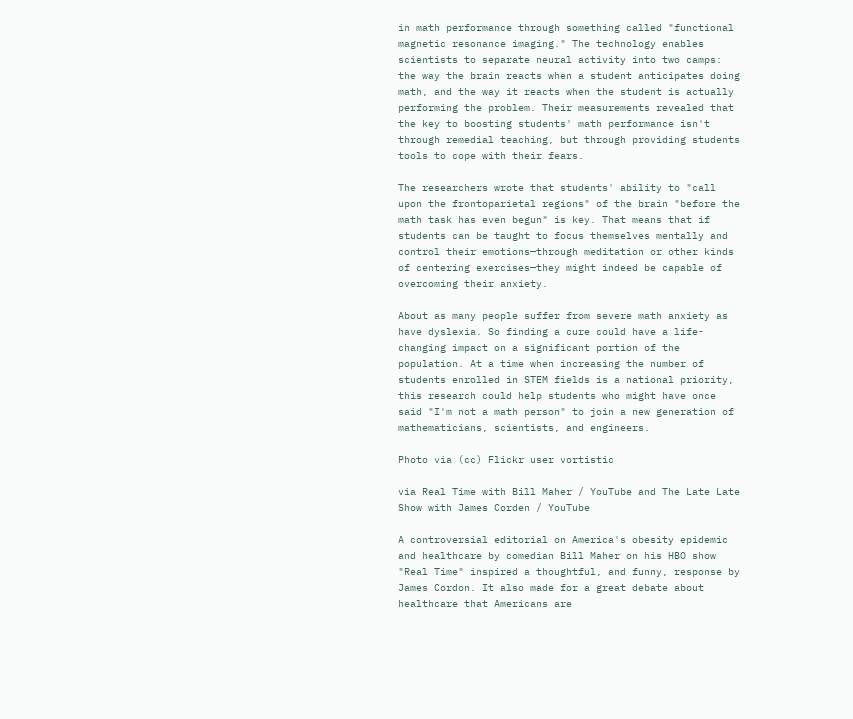in math performance through something called "functional magnetic resonance imaging." The technology enables scientists to separate neural activity into two camps: the way the brain reacts when a student anticipates doing math, and the way it reacts when the student is actually performing the problem. Their measurements revealed that the key to boosting students' math performance isn't through remedial teaching, but through providing students tools to cope with their fears.

The researchers wrote that students' ability to "call upon the frontoparietal regions" of the brain "before the math task has even begun" is key. That means that if students can be taught to focus themselves mentally and control their emotions—through meditation or other kinds of centering exercises—they might indeed be capable of overcoming their anxiety.

About as many people suffer from severe math anxiety as have dyslexia. So finding a cure could have a life-changing impact on a significant portion of the population. At a time when increasing the number of students enrolled in STEM fields is a national priority, this research could help students who might have once said "I'm not a math person" to join a new generation of mathematicians, scientists, and engineers.

Photo via (cc) Flickr user vortistic

via Real Time with Bill Maher / YouTube and The Late Late Show with James Corden / YouTube

A controversial editorial on America's obesity epidemic and healthcare by comedian Bill Maher on his HBO show "Real Time" inspired a thoughtful, and funny, response by James Cordon. It also made for a great debate about healthcare that Americans are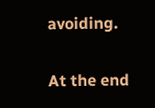avoiding.

At the end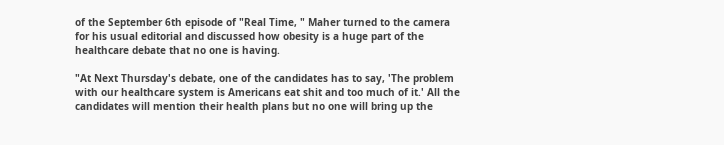of the September 6th episode of "Real Time, " Maher turned to the camera for his usual editorial and discussed how obesity is a huge part of the healthcare debate that no one is having.

"At Next Thursday's debate, one of the candidates has to say, 'The problem with our healthcare system is Americans eat shit and too much of it.' All the candidates will mention their health plans but no one will bring up the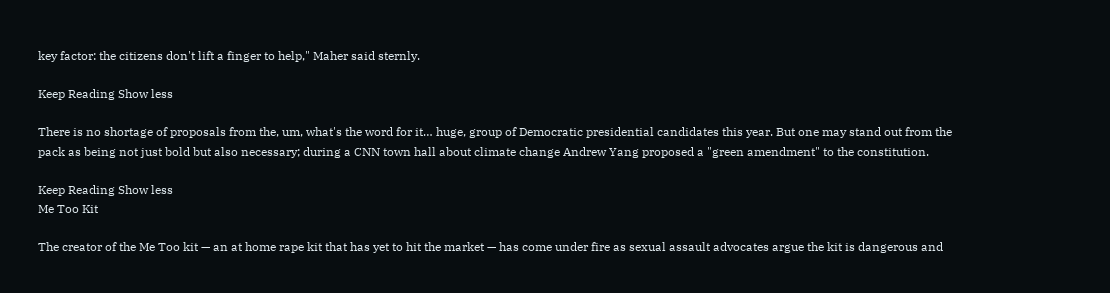key factor: the citizens don't lift a finger to help," Maher said sternly.

Keep Reading Show less

There is no shortage of proposals from the, um, what's the word for it… huge, group of Democratic presidential candidates this year. But one may stand out from the pack as being not just bold but also necessary; during a CNN town hall about climate change Andrew Yang proposed a "green amendment" to the constitution.

Keep Reading Show less
Me Too Kit

The creator of the Me Too kit — an at home rape kit that has yet to hit the market — has come under fire as sexual assault advocates argue the kit is dangerous and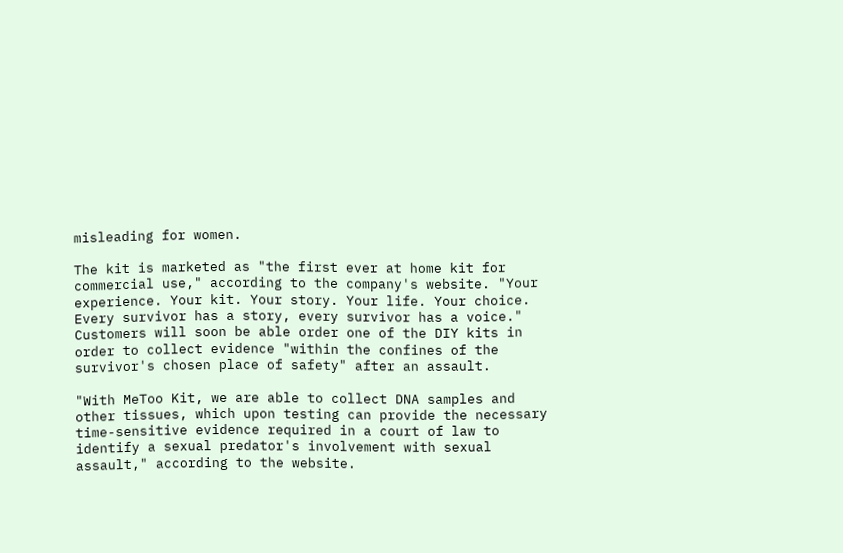misleading for women.

The kit is marketed as "the first ever at home kit for commercial use," according to the company's website. "Your experience. Your kit. Your story. Your life. Your choice. Every survivor has a story, every survivor has a voice." Customers will soon be able order one of the DIY kits in order to collect evidence "within the confines of the survivor's chosen place of safety" after an assault.

"With MeToo Kit, we are able to collect DNA samples and other tissues, which upon testing can provide the necessary time-sensitive evidence required in a court of law to identify a sexual predator's involvement with sexual assault," according to the website.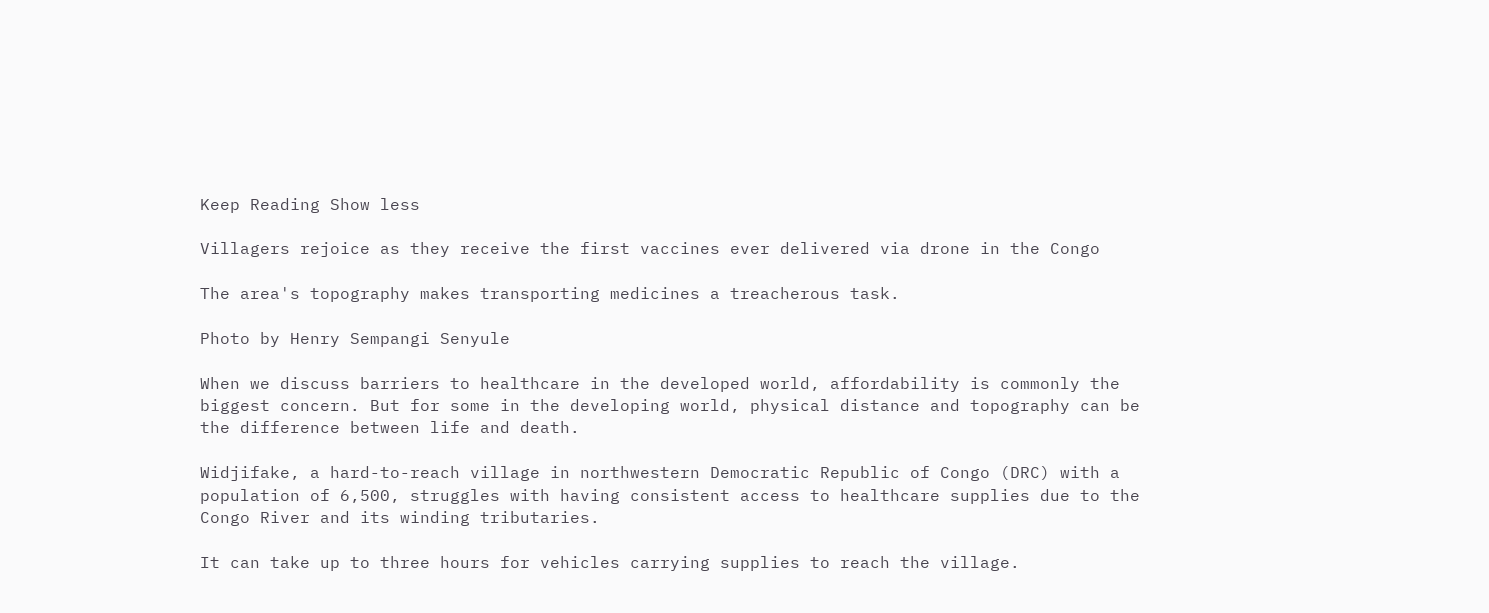Keep Reading Show less

Villagers rejoice as they receive the first vaccines ever delivered via drone in the Congo

The area's topography makes transporting medicines a treacherous task.

Photo by Henry Sempangi Senyule

When we discuss barriers to healthcare in the developed world, affordability is commonly the biggest concern. But for some in the developing world, physical distance and topography can be the difference between life and death.

Widjifake, a hard-to-reach village in northwestern Democratic Republic of Congo (DRC) with a population of 6,500, struggles with having consistent access to healthcare supplies due to the Congo River and its winding tributaries.

It can take up to three hours for vehicles carrying supplies to reach the village.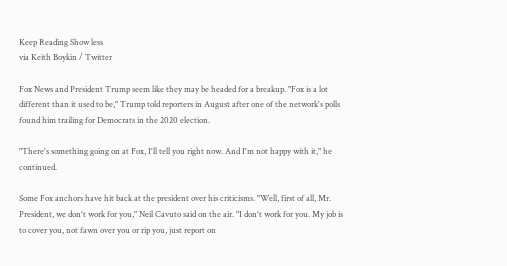Keep Reading Show less
via Keith Boykin / Twitter

Fox News and President Trump seem like they may be headed for a breakup. "Fox is a lot different than it used to be," Trump told reporters in August after one of the network's polls found him trailing for Democrats in the 2020 election.

"There's something going on at Fox, I'll tell you right now. And I'm not happy with it," he continued.

Some Fox anchors have hit back at the president over his criticisms. "Well, first of all, Mr. President, we don't work for you," Neil Cavuto said on the air. "I don't work for you. My job is to cover you, not fawn over you or rip you, just report on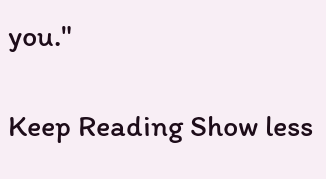you."

Keep Reading Show less